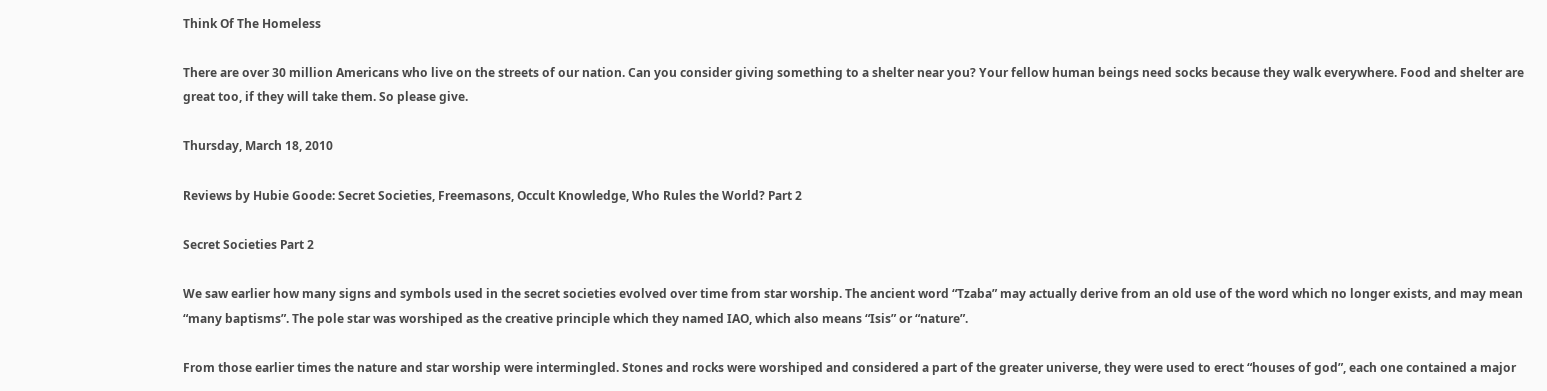Think Of The Homeless

There are over 30 million Americans who live on the streets of our nation. Can you consider giving something to a shelter near you? Your fellow human beings need socks because they walk everywhere. Food and shelter are great too, if they will take them. So please give.

Thursday, March 18, 2010

Reviews by Hubie Goode: Secret Societies, Freemasons, Occult Knowledge, Who Rules the World? Part 2

Secret Societies Part 2

We saw earlier how many signs and symbols used in the secret societies evolved over time from star worship. The ancient word “Tzaba” may actually derive from an old use of the word which no longer exists, and may mean “many baptisms”. The pole star was worshiped as the creative principle which they named IAO, which also means “Isis” or “nature”.

From those earlier times the nature and star worship were intermingled. Stones and rocks were worshiped and considered a part of the greater universe, they were used to erect “houses of god”, each one contained a major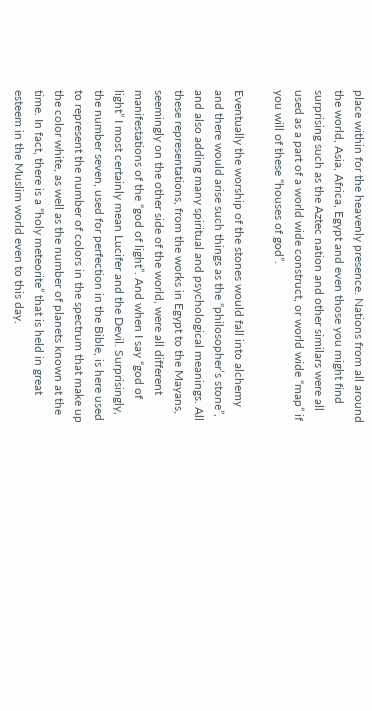place within for the heavenly presence. Nations from all around the world, Asia, Africa, Egypt and even those you might find surprising such as the Aztec nation and other similars were all used as a part of a world wide construct, or world wide “map” if you will of these “houses of god”.

Eventually the worship of the stones would fall into alchemy and there would arise such things as the “philosopher’s stone”, and also adding many spiritual and psychological meanings. All these representations, from the works in Egypt to the Mayans, seemingly on the other side of the world, were all different manifestations of the “god of light”. And when I say “god of light” I most certainly mean Lucifer and the Devil. Surprisingly, the number seven, used for perfection in the Bible, is here used to represent the number of colors in the spectrum that make up the color white, as well as the number of planets known at the time. In fact, there is a “holy meteorite” that is held in great esteem in the Muslim world even to this day.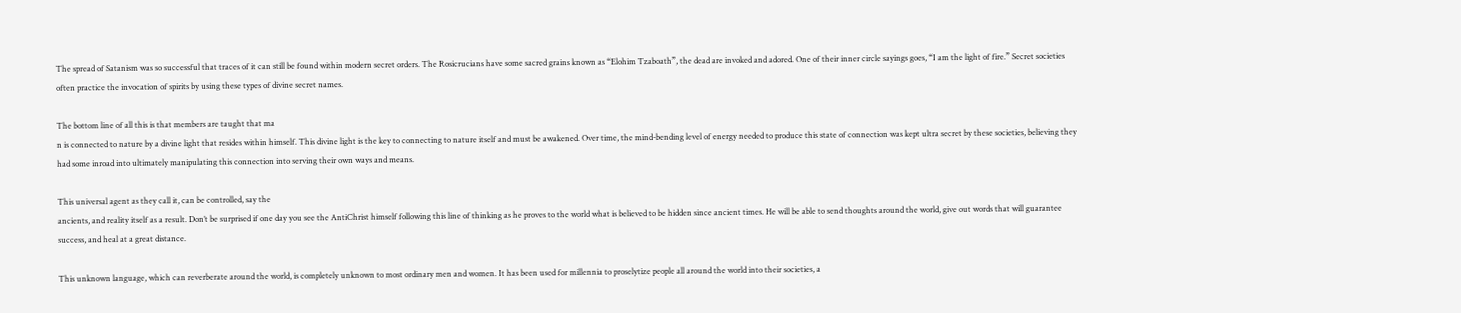The spread of Satanism was so successful that traces of it can still be found within modern secret orders. The Rosicrucians have some sacred grains known as “Elohim Tzaboath”, the dead are invoked and adored. One of their inner circle sayings goes, “I am the light of fire.” Secret societies often practice the invocation of spirits by using these types of divine secret names.

The bottom line of all this is that members are taught that ma
n is connected to nature by a divine light that resides within himself. This divine light is the key to connecting to nature itself and must be awakened. Over time, the mind-bending level of energy needed to produce this state of connection was kept ultra secret by these societies, believing they had some inroad into ultimately manipulating this connection into serving their own ways and means.

This universal agent as they call it, can be controlled, say the
ancients, and reality itself as a result. Don’t be surprised if one day you see the AntiChrist himself following this line of thinking as he proves to the world what is believed to be hidden since ancient times. He will be able to send thoughts around the world, give out words that will guarantee success, and heal at a great distance.

This unknown language, which can reverberate around the world, is completely unknown to most ordinary men and women. It has been used for millennia to proselytize people all around the world into their societies, a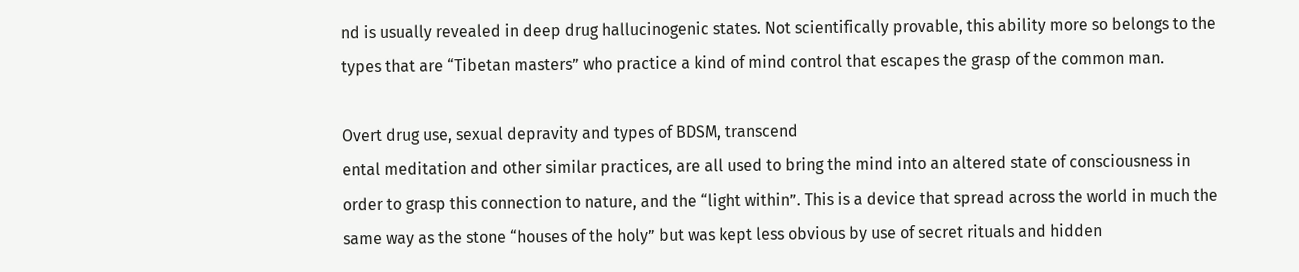nd is usually revealed in deep drug hallucinogenic states. Not scientifically provable, this ability more so belongs to the types that are “Tibetan masters” who practice a kind of mind control that escapes the grasp of the common man.

Overt drug use, sexual depravity and types of BDSM, transcend
ental meditation and other similar practices, are all used to bring the mind into an altered state of consciousness in order to grasp this connection to nature, and the “light within”. This is a device that spread across the world in much the same way as the stone “houses of the holy” but was kept less obvious by use of secret rituals and hidden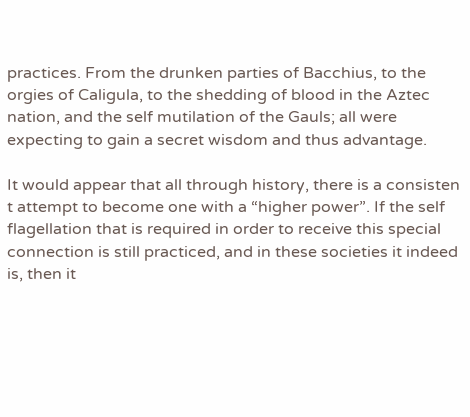practices. From the drunken parties of Bacchius, to the orgies of Caligula, to the shedding of blood in the Aztec nation, and the self mutilation of the Gauls; all were expecting to gain a secret wisdom and thus advantage.

It would appear that all through history, there is a consisten
t attempt to become one with a “higher power”. If the self flagellation that is required in order to receive this special connection is still practiced, and in these societies it indeed is, then it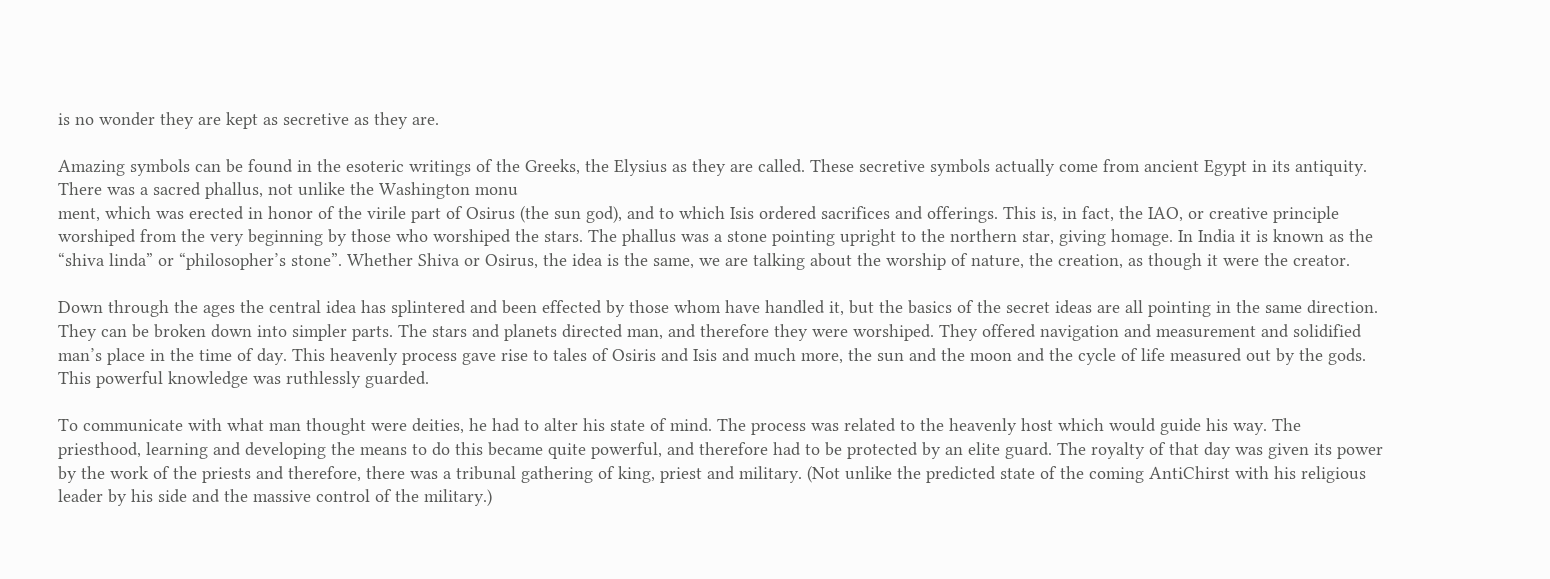is no wonder they are kept as secretive as they are.

Amazing symbols can be found in the esoteric writings of the Greeks, the Elysius as they are called. These secretive symbols actually come from ancient Egypt in its antiquity. There was a sacred phallus, not unlike the Washington monu
ment, which was erected in honor of the virile part of Osirus (the sun god), and to which Isis ordered sacrifices and offerings. This is, in fact, the IAO, or creative principle worshiped from the very beginning by those who worshiped the stars. The phallus was a stone pointing upright to the northern star, giving homage. In India it is known as the “shiva linda” or “philosopher’s stone”. Whether Shiva or Osirus, the idea is the same, we are talking about the worship of nature, the creation, as though it were the creator.

Down through the ages the central idea has splintered and been effected by those whom have handled it, but the basics of the secret ideas are all pointing in the same direction. They can be broken down into simpler parts. The stars and planets directed man, and therefore they were worshiped. They offered navigation and measurement and solidified man’s place in the time of day. This heavenly process gave rise to tales of Osiris and Isis and much more, the sun and the moon and the cycle of life measured out by the gods. This powerful knowledge was ruthlessly guarded.

To communicate with what man thought were deities, he had to alter his state of mind. The process was related to the heavenly host which would guide his way. The priesthood, learning and developing the means to do this became quite powerful, and therefore had to be protected by an elite guard. The royalty of that day was given its power by the work of the priests and therefore, there was a tribunal gathering of king, priest and military. (Not unlike the predicted state of the coming AntiChirst with his religious leader by his side and the massive control of the military.)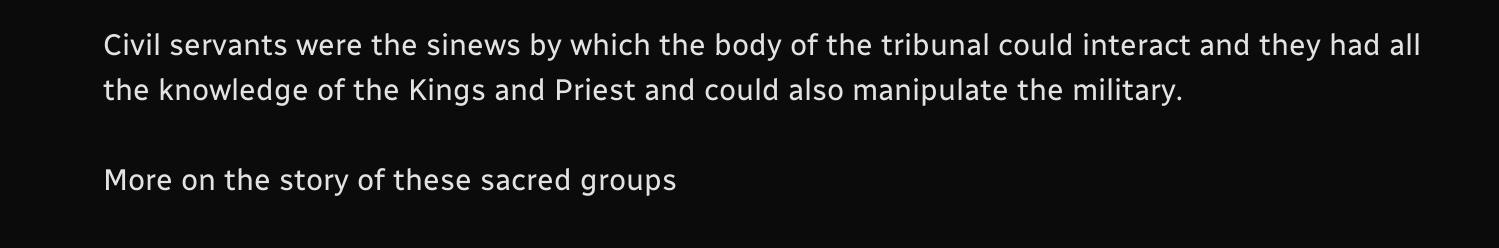Civil servants were the sinews by which the body of the tribunal could interact and they had all the knowledge of the Kings and Priest and could also manipulate the military.

More on the story of these sacred groups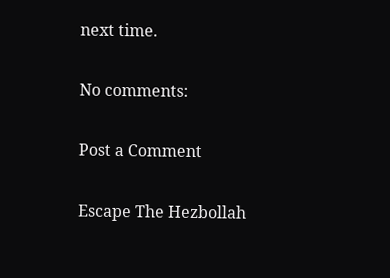next time.

No comments:

Post a Comment

Escape The Hezbollah